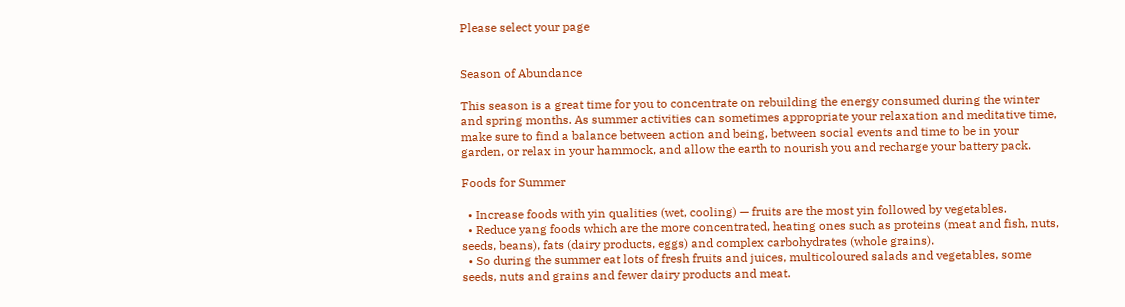Please select your page


Season of Abundance

This season is a great time for you to concentrate on rebuilding the energy consumed during the winter and spring months. As summer activities can sometimes appropriate your relaxation and meditative time, make sure to find a balance between action and being, between social events and time to be in your garden, or relax in your hammock, and allow the earth to nourish you and recharge your battery pack.

Foods for Summer

  • Increase foods with yin qualities (wet, cooling) — fruits are the most yin followed by vegetables.
  • Reduce yang foods which are the more concentrated, heating ones such as proteins (meat and fish, nuts, seeds, beans), fats (dairy products, eggs) and complex carbohydrates (whole grains).
  • So during the summer eat lots of fresh fruits and juices, multicoloured salads and vegetables, some seeds, nuts and grains and fewer dairy products and meat.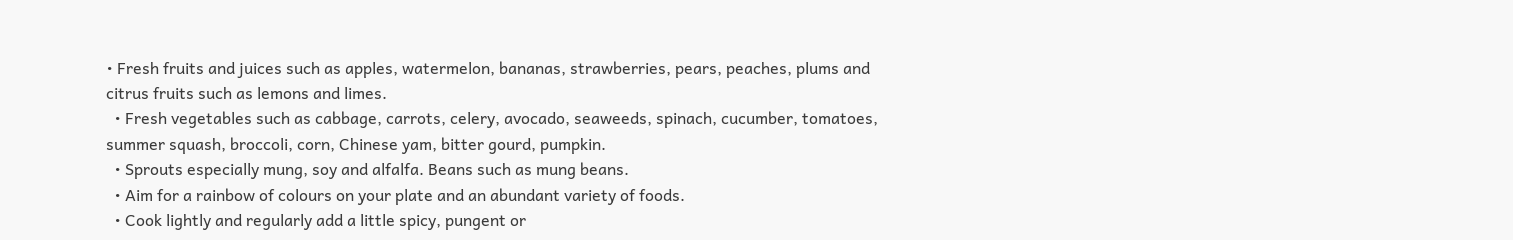• Fresh fruits and juices such as apples, watermelon, bananas, strawberries, pears, peaches, plums and citrus fruits such as lemons and limes.
  • Fresh vegetables such as cabbage, carrots, celery, avocado, seaweeds, spinach, cucumber, tomatoes, summer squash, broccoli, corn, Chinese yam, bitter gourd, pumpkin.
  • Sprouts especially mung, soy and alfalfa. Beans such as mung beans.
  • Aim for a rainbow of colours on your plate and an abundant variety of foods.
  • Cook lightly and regularly add a little spicy, pungent or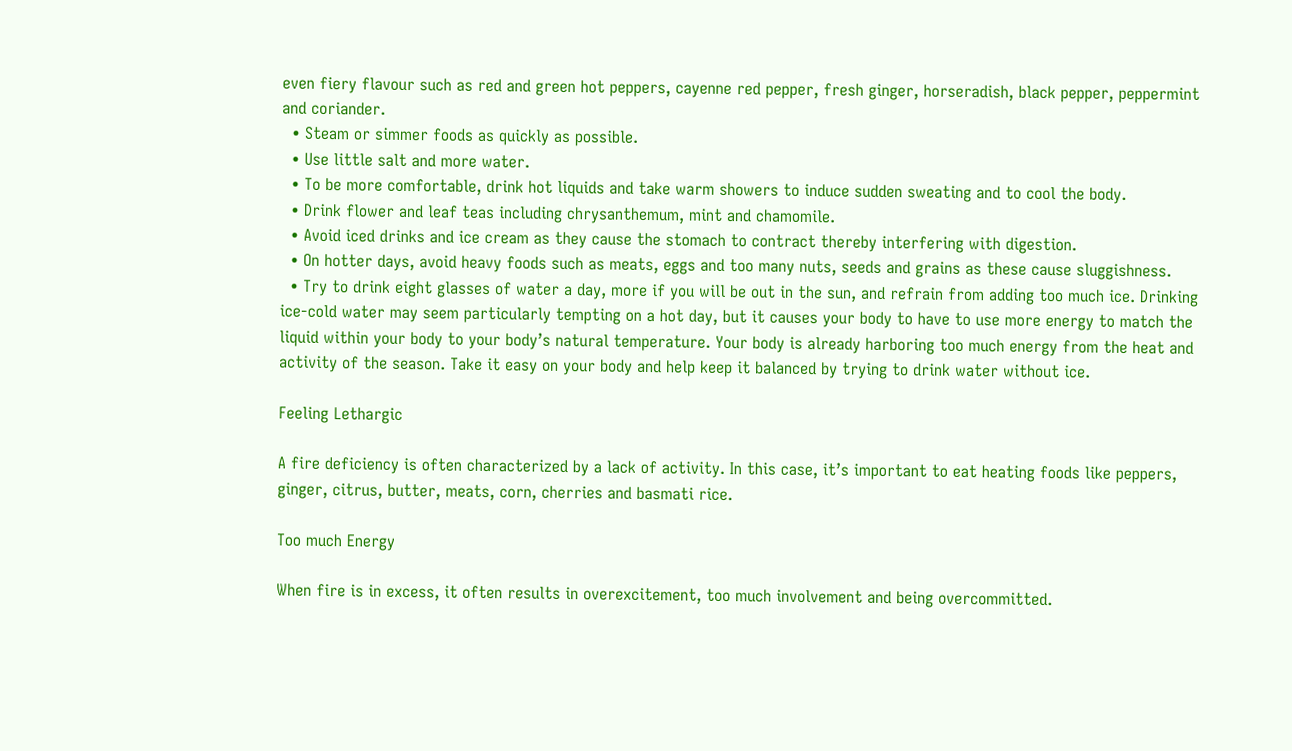even fiery flavour such as red and green hot peppers, cayenne red pepper, fresh ginger, horseradish, black pepper, peppermint and coriander.
  • Steam or simmer foods as quickly as possible.
  • Use little salt and more water.
  • To be more comfortable, drink hot liquids and take warm showers to induce sudden sweating and to cool the body.
  • Drink flower and leaf teas including chrysanthemum, mint and chamomile.
  • Avoid iced drinks and ice cream as they cause the stomach to contract thereby interfering with digestion.
  • On hotter days, avoid heavy foods such as meats, eggs and too many nuts, seeds and grains as these cause sluggishness.
  • Try to drink eight glasses of water a day, more if you will be out in the sun, and refrain from adding too much ice. Drinking ice-cold water may seem particularly tempting on a hot day, but it causes your body to have to use more energy to match the liquid within your body to your body’s natural temperature. Your body is already harboring too much energy from the heat and activity of the season. Take it easy on your body and help keep it balanced by trying to drink water without ice.

Feeling Lethargic

A fire deficiency is often characterized by a lack of activity. In this case, it’s important to eat heating foods like peppers, ginger, citrus, butter, meats, corn, cherries and basmati rice.

Too much Energy

When fire is in excess, it often results in overexcitement, too much involvement and being overcommitted.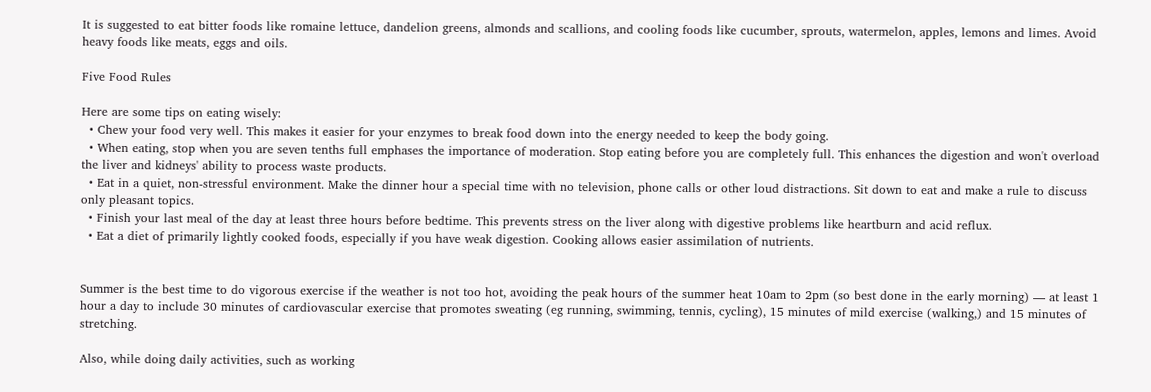It is suggested to eat bitter foods like romaine lettuce, dandelion greens, almonds and scallions, and cooling foods like cucumber, sprouts, watermelon, apples, lemons and limes. Avoid heavy foods like meats, eggs and oils.

Five Food Rules

Here are some tips on eating wisely:
  • Chew your food very well. This makes it easier for your enzymes to break food down into the energy needed to keep the body going.
  • When eating, stop when you are seven tenths full emphases the importance of moderation. Stop eating before you are completely full. This enhances the digestion and won't overload the liver and kidneys' ability to process waste products.
  • Eat in a quiet, non-stressful environment. Make the dinner hour a special time with no television, phone calls or other loud distractions. Sit down to eat and make a rule to discuss only pleasant topics.
  • Finish your last meal of the day at least three hours before bedtime. This prevents stress on the liver along with digestive problems like heartburn and acid reflux.
  • Eat a diet of primarily lightly cooked foods, especially if you have weak digestion. Cooking allows easier assimilation of nutrients.


Summer is the best time to do vigorous exercise if the weather is not too hot, avoiding the peak hours of the summer heat 10am to 2pm (so best done in the early morning) — at least 1 hour a day to include 30 minutes of cardiovascular exercise that promotes sweating (eg running, swimming, tennis, cycling), 15 minutes of mild exercise (walking,) and 15 minutes of stretching.

Also, while doing daily activities, such as working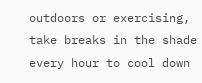outdoors or exercising, take breaks in the shade every hour to cool down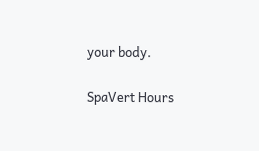your body.

SpaVert Hours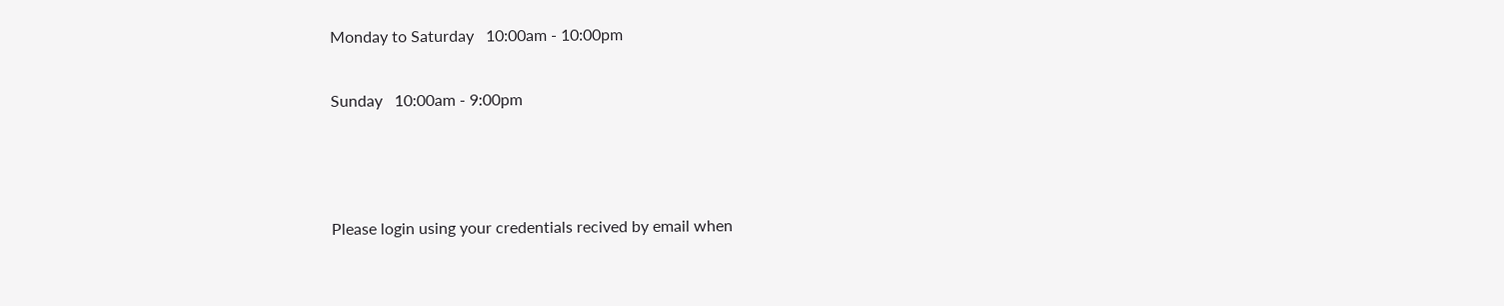Monday to Saturday   10:00am - 10:00pm

Sunday   10:00am - 9:00pm



Please login using your credentials recived by email when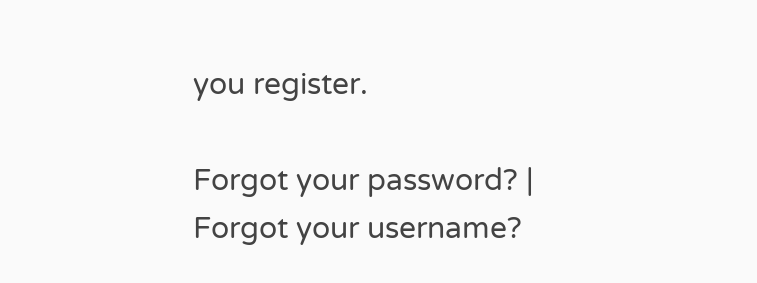you register.

Forgot your password? |  Forgot your username?